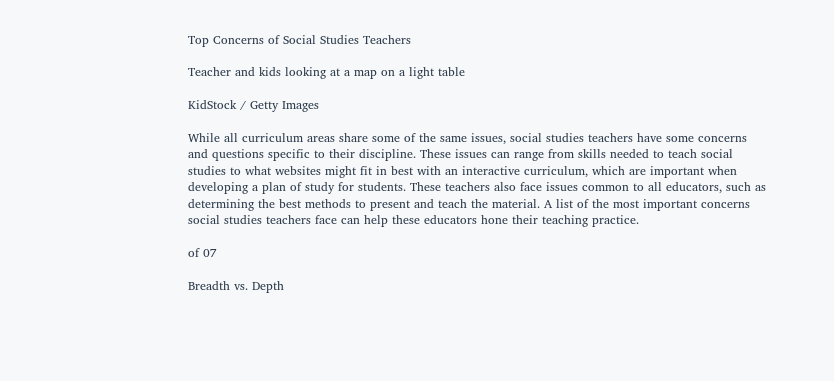Top Concerns of Social Studies Teachers

Teacher and kids looking at a map on a light table

KidStock / Getty Images

While all curriculum areas share some of the same issues, social studies teachers have some concerns and questions specific to their discipline. These issues can range from skills needed to teach social studies to what websites might fit in best with an interactive curriculum, which are important when developing a plan of study for students. These teachers also face issues common to all educators, such as determining the best methods to present and teach the material. A list of the most important concerns social studies teachers face can help these educators hone their teaching practice.

of 07

Breadth vs. Depth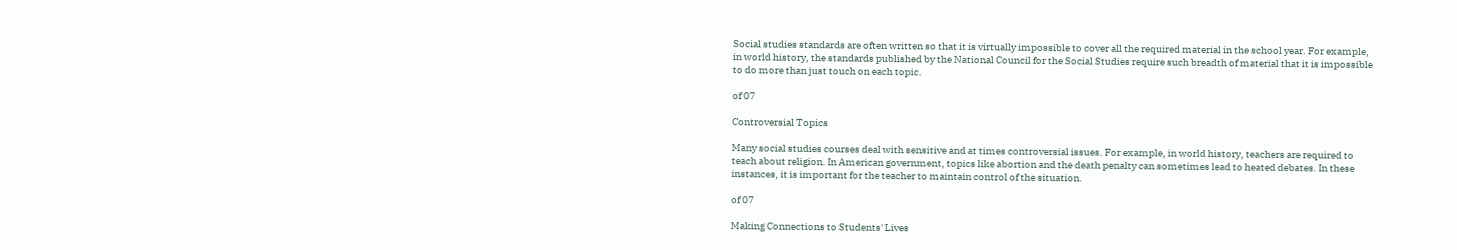Social studies standards are often written so that it is virtually impossible to cover all the required material in the school year. For example, in world history, the standards published by the National Council for the Social Studies require such breadth of material that it is impossible to do more than just touch on each topic.

of 07

Controversial Topics

Many social studies courses deal with sensitive and at times controversial issues. For example, in world history, teachers are required to teach about religion. In American government, topics like abortion and the death penalty can sometimes lead to heated debates. In these instances, it is important for the teacher to maintain control of the situation.

of 07

Making Connections to Students' Lives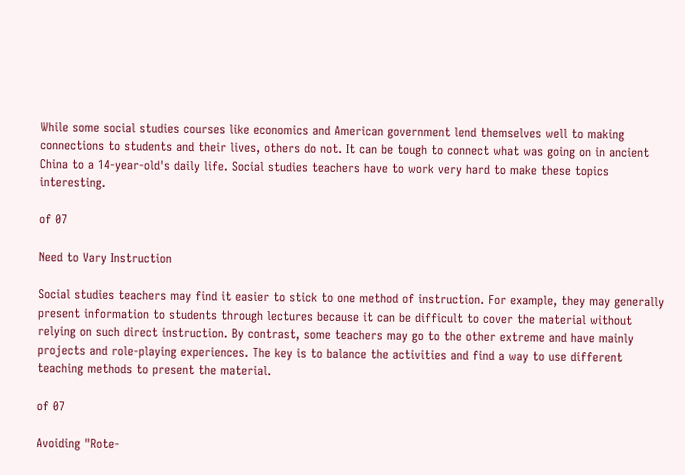While some social studies courses like economics and American government lend themselves well to making connections to students and their lives, others do not. It can be tough to connect what was going on in ancient China to a 14-year-old's daily life. Social studies teachers have to work very hard to make these topics interesting.

of 07

Need to Vary Instruction

Social studies teachers may find it easier to stick to one method of instruction. For example, they may generally present information to students through lectures because it can be difficult to cover the material without relying on such direct instruction. By contrast, some teachers may go to the other extreme and have mainly projects and role-playing experiences. The key is to balance the activities and find a way to use different teaching methods to present the material.

of 07

Avoiding "Rote-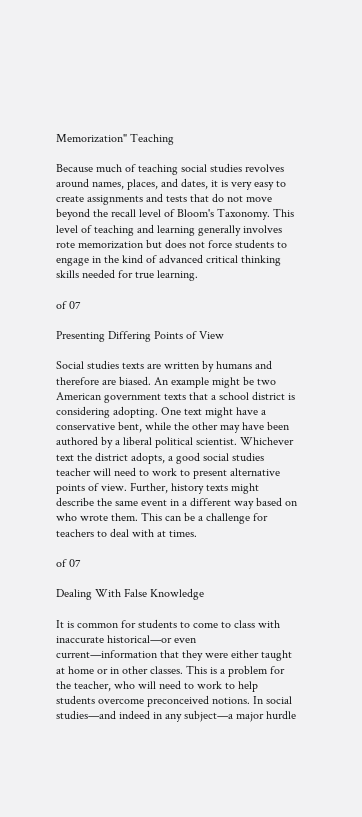Memorization" Teaching

Because much of teaching social studies revolves around names, places, and dates, it is very easy to create assignments and tests that do not move beyond the recall level of Bloom's Taxonomy. This level of teaching and learning generally involves rote memorization but does not force students to engage in the kind of advanced critical thinking skills needed for true learning.

of 07

Presenting Differing Points of View

Social studies texts are written by humans and therefore are biased. An example might be two American government texts that a school district is considering adopting. One text might have a conservative bent, while the other may have been authored by a liberal political scientist. Whichever text the district adopts, a good social studies teacher will need to work to present alternative points of view. Further, history texts might describe the same event in a different way based on who wrote them. This can be a challenge for teachers to deal with at times.

of 07

Dealing With False Knowledge

It is common for students to come to class with inaccurate historical—or even current—information that they were either taught at home or in other classes. This is a problem for the teacher, who will need to work to help students overcome preconceived notions. In social studies—and indeed in any subject—a major hurdle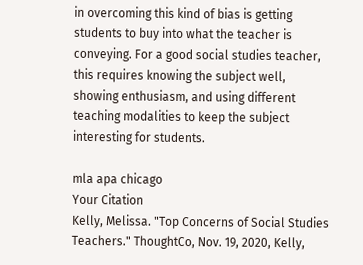in overcoming this kind of bias is getting students to buy into what the teacher is conveying. For a good social studies teacher, this requires knowing the subject well, showing enthusiasm, and using different teaching modalities to keep the subject interesting for students.

mla apa chicago
Your Citation
Kelly, Melissa. "Top Concerns of Social Studies Teachers." ThoughtCo, Nov. 19, 2020, Kelly,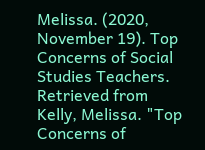Melissa. (2020, November 19). Top Concerns of Social Studies Teachers. Retrieved from Kelly, Melissa. "Top Concerns of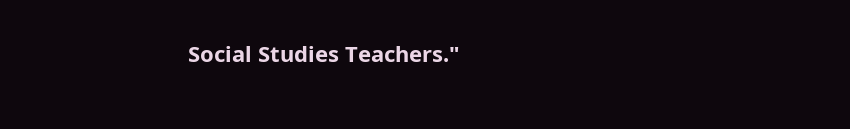Social Studies Teachers."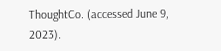ThoughtCo. (accessed June 9, 2023).